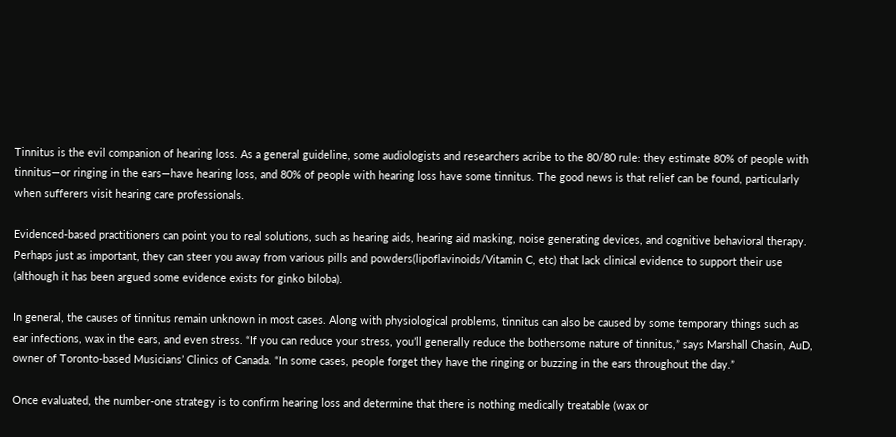Tinnitus is the evil companion of hearing loss. As a general guideline, some audiologists and researchers acribe to the 80/80 rule: they estimate 80% of people with tinnitus—or ringing in the ears—have hearing loss, and 80% of people with hearing loss have some tinnitus. The good news is that relief can be found, particularly when sufferers visit hearing care professionals.

Evidenced-based practitioners can point you to real solutions, such as hearing aids, hearing aid masking, noise generating devices, and cognitive behavioral therapy. Perhaps just as important, they can steer you away from various pills and powders(lipoflavinoids/Vitamin C, etc) that lack clinical evidence to support their use (although it has been argued some evidence exists for ginko biloba).

In general, the causes of tinnitus remain unknown in most cases. Along with physiological problems, tinnitus can also be caused by some temporary things such as ear infections, wax in the ears, and even stress. “If you can reduce your stress, you’ll generally reduce the bothersome nature of tinnitus,” says Marshall Chasin, AuD, owner of Toronto-based Musicians’ Clinics of Canada. “In some cases, people forget they have the ringing or buzzing in the ears throughout the day.”

Once evaluated, the number-one strategy is to confirm hearing loss and determine that there is nothing medically treatable (wax or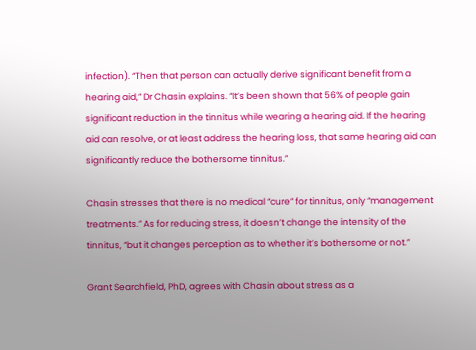infection). “Then that person can actually derive significant benefit from a hearing aid,” Dr Chasin explains. “It’s been shown that 56% of people gain significant reduction in the tinnitus while wearing a hearing aid. If the hearing aid can resolve, or at least address the hearing loss, that same hearing aid can significantly reduce the bothersome tinnitus.”

Chasin stresses that there is no medical “cure” for tinnitus, only “management treatments.” As for reducing stress, it doesn’t change the intensity of the tinnitus, “but it changes perception as to whether it’s bothersome or not.”

Grant Searchfield, PhD, agrees with Chasin about stress as a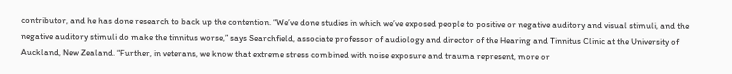contributor, and he has done research to back up the contention. “We’ve done studies in which we’ve exposed people to positive or negative auditory and visual stimuli, and the negative auditory stimuli do make the tinnitus worse,” says Searchfield, associate professor of audiology and director of the Hearing and Tinnitus Clinic at the University of Auckland, New Zealand. “Further, in veterans, we know that extreme stress combined with noise exposure and trauma represent, more or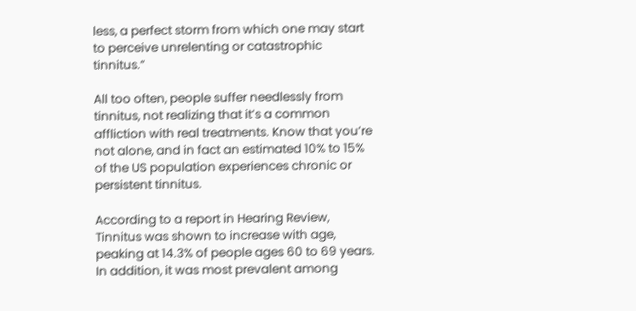less, a perfect storm from which one may start to perceive unrelenting or catastrophic tinnitus.”

All too often, people suffer needlessly from tinnitus, not realizing that it’s a common affliction with real treatments. Know that you’re not alone, and in fact an estimated 10% to 15% of the US population experiences chronic or persistent tinnitus.

According to a report in Hearing Review, Tinnitus was shown to increase with age, peaking at 14.3% of people ages 60 to 69 years. In addition, it was most prevalent among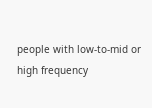people with low-to-mid or high frequency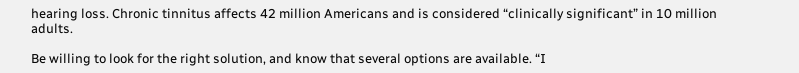hearing loss. Chronic tinnitus affects 42 million Americans and is considered “clinically significant” in 10 million adults.

Be willing to look for the right solution, and know that several options are available. “I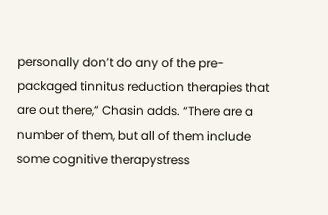personally don’t do any of the pre-packaged tinnitus reduction therapies that are out there,” Chasin adds. “There are a number of them, but all of them include some cognitive therapystress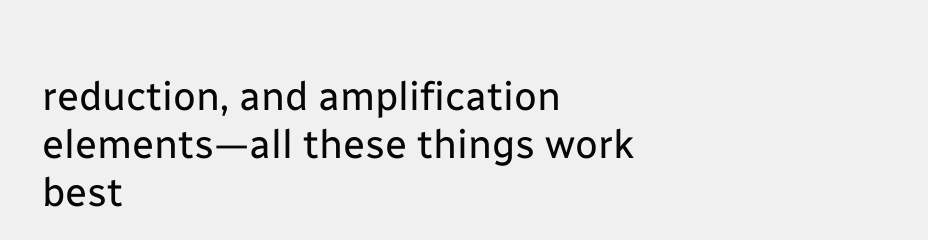reduction, and amplification elements—all these things work best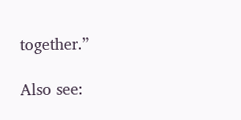together.”

Also see: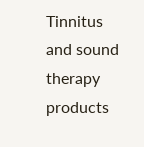Tinnitus and sound therapy products